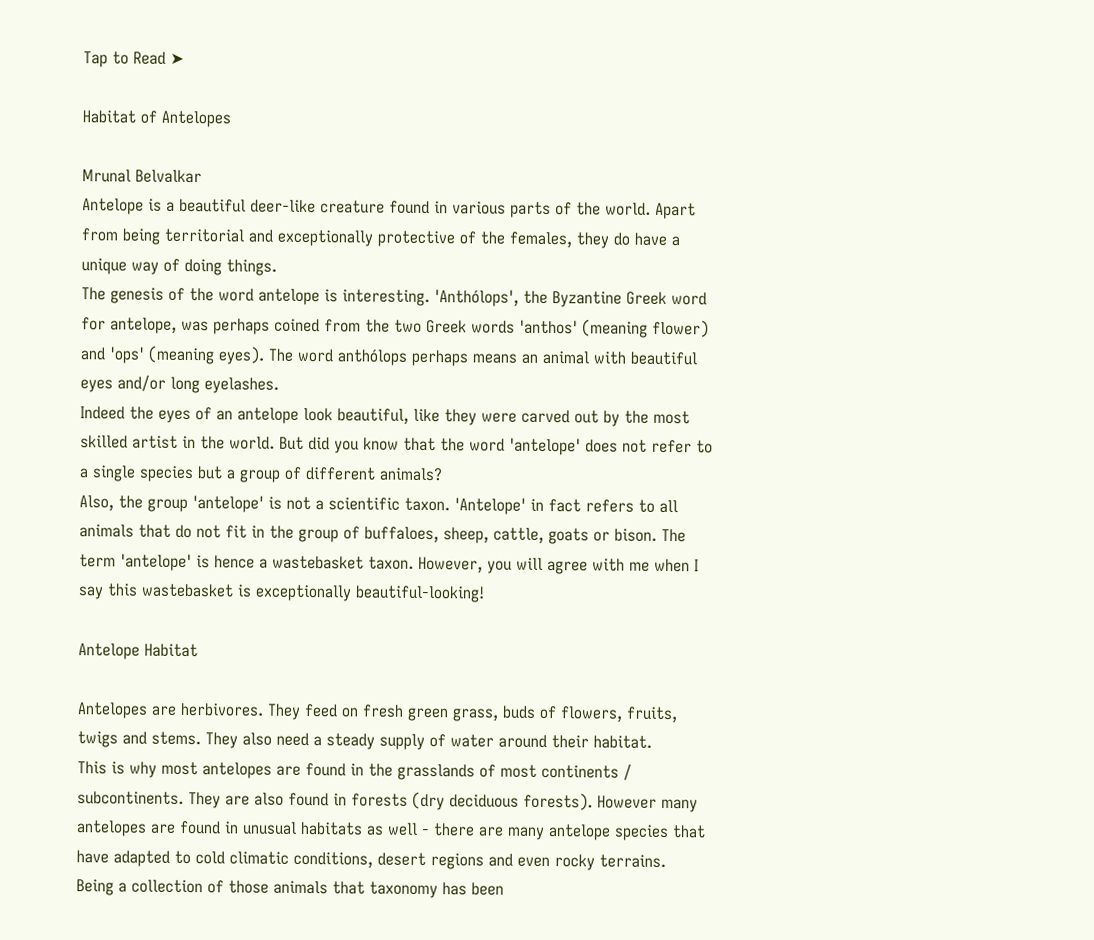Tap to Read ➤

Habitat of Antelopes

Mrunal Belvalkar
Antelope is a beautiful deer-like creature found in various parts of the world. Apart from being territorial and exceptionally protective of the females, they do have a unique way of doing things.
The genesis of the word antelope is interesting. 'Anthólops', the Byzantine Greek word for antelope, was perhaps coined from the two Greek words 'anthos' (meaning flower) and 'ops' (meaning eyes). The word anthólops perhaps means an animal with beautiful eyes and/or long eyelashes.
Indeed the eyes of an antelope look beautiful, like they were carved out by the most skilled artist in the world. But did you know that the word 'antelope' does not refer to a single species but a group of different animals?
Also, the group 'antelope' is not a scientific taxon. 'Antelope' in fact refers to all animals that do not fit in the group of buffaloes, sheep, cattle, goats or bison. The term 'antelope' is hence a wastebasket taxon. However, you will agree with me when I say this wastebasket is exceptionally beautiful-looking!

Antelope Habitat

Antelopes are herbivores. They feed on fresh green grass, buds of flowers, fruits, twigs and stems. They also need a steady supply of water around their habitat.
This is why most antelopes are found in the grasslands of most continents / subcontinents. They are also found in forests (dry deciduous forests). However many antelopes are found in unusual habitats as well - there are many antelope species that have adapted to cold climatic conditions, desert regions and even rocky terrains.
Being a collection of those animals that taxonomy has been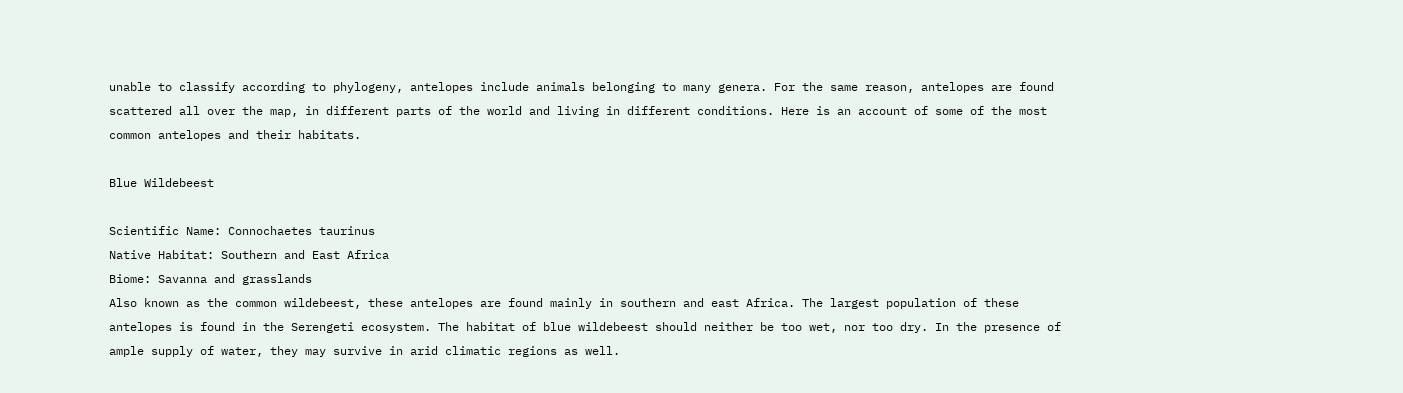unable to classify according to phylogeny, antelopes include animals belonging to many genera. For the same reason, antelopes are found scattered all over the map, in different parts of the world and living in different conditions. Here is an account of some of the most common antelopes and their habitats.

Blue Wildebeest

Scientific Name: Connochaetes taurinus
Native Habitat: Southern and East Africa
Biome: Savanna and grasslands
Also known as the common wildebeest, these antelopes are found mainly in southern and east Africa. The largest population of these antelopes is found in the Serengeti ecosystem. The habitat of blue wildebeest should neither be too wet, nor too dry. In the presence of ample supply of water, they may survive in arid climatic regions as well.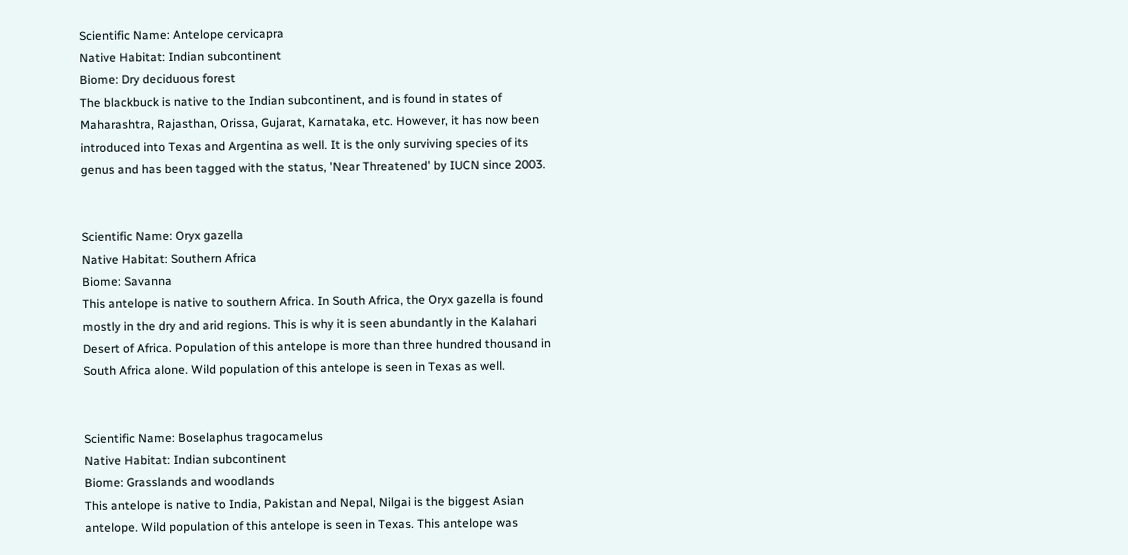Scientific Name: Antelope cervicapra
Native Habitat: Indian subcontinent
Biome: Dry deciduous forest
The blackbuck is native to the Indian subcontinent, and is found in states of Maharashtra, Rajasthan, Orissa, Gujarat, Karnataka, etc. However, it has now been introduced into Texas and Argentina as well. It is the only surviving species of its genus and has been tagged with the status, 'Near Threatened' by IUCN since 2003.


Scientific Name: Oryx gazella
Native Habitat: Southern Africa
Biome: Savanna
This antelope is native to southern Africa. In South Africa, the Oryx gazella is found mostly in the dry and arid regions. This is why it is seen abundantly in the Kalahari Desert of Africa. Population of this antelope is more than three hundred thousand in South Africa alone. Wild population of this antelope is seen in Texas as well.


Scientific Name: Boselaphus tragocamelus
Native Habitat: Indian subcontinent
Biome: Grasslands and woodlands
This antelope is native to India, Pakistan and Nepal, Nilgai is the biggest Asian antelope. Wild population of this antelope is seen in Texas. This antelope was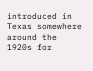introduced in Texas somewhere around the 1920s for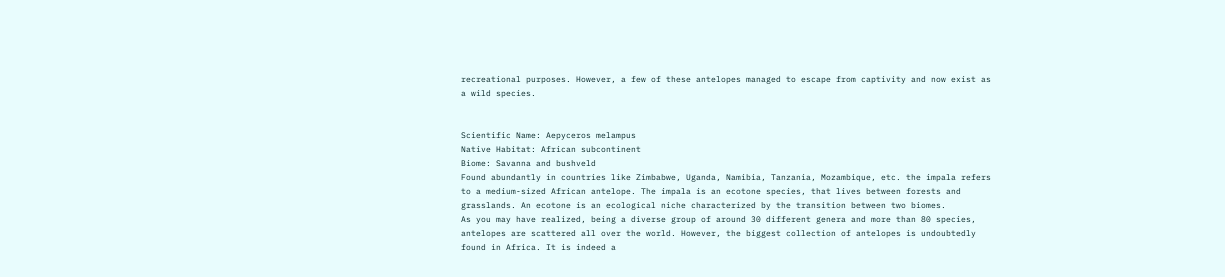recreational purposes. However, a few of these antelopes managed to escape from captivity and now exist as a wild species.


Scientific Name: Aepyceros melampus
Native Habitat: African subcontinent
Biome: Savanna and bushveld
Found abundantly in countries like Zimbabwe, Uganda, Namibia, Tanzania, Mozambique, etc. the impala refers to a medium-sized African antelope. The impala is an ecotone species, that lives between forests and grasslands. An ecotone is an ecological niche characterized by the transition between two biomes.
As you may have realized, being a diverse group of around 30 different genera and more than 80 species, antelopes are scattered all over the world. However, the biggest collection of antelopes is undoubtedly found in Africa. It is indeed a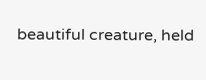beautiful creature, held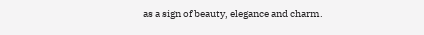as a sign of beauty, elegance and charm.